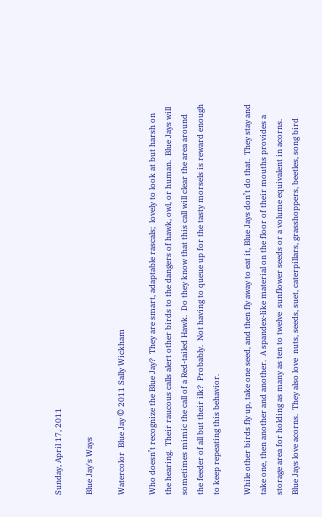Sunday, April 17, 2011

Blue Jay's Ways

Watercolor  Blue Jay © 2011 Sally Wickham

Who doesn’t recognize the Blue Jay?  They are smart, adaptable rascals;  lovely to look at but harsh on the hearing.  Their raucous calls alert other birds to the dangers of hawk, owl, or human.  Blue Jays will  sometimes mimic the call of a Red-tailed Hawk.  Do they know that this call will clear the area around the feeder of all but their ilk?  Probably.  Not having to queue up for the tasty morsels is reward enough to keep repeating this behavior.

While other birds fly up, take one seed, and then fly away to eat it, Blue Jays don’t do that.  They stay and take one, then another and another.  A spandex-like material on the floor of their mouths provides a storage area for holding as many as ten to twelve  sunflower seeds or a volume equivalent in acorns. Blue Jays love acorns.  They also love  nuts, seeds, suet, caterpillars, grasshoppers, beetles, song bird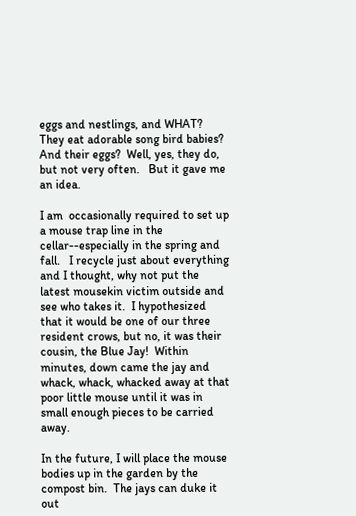eggs and nestlings, and WHAT?  They eat adorable song bird babies?  And their eggs?  Well, yes, they do, but not very often.   But it gave me an idea.

I am  occasionally required to set up a mouse trap line in the cellar--especially in the spring and fall.   I recycle just about everything and I thought, why not put the latest mousekin victim outside and see who takes it.  I hypothesized that it would be one of our three resident crows, but no, it was their cousin, the Blue Jay!  Within minutes, down came the jay and whack, whack, whacked away at that poor little mouse until it was in small enough pieces to be carried away.

In the future, I will place the mouse bodies up in the garden by the compost bin.  The jays can duke it out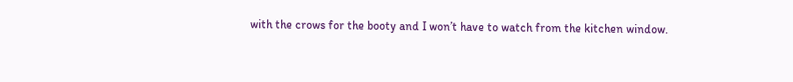with the crows for the booty and I won’t have to watch from the kitchen window.